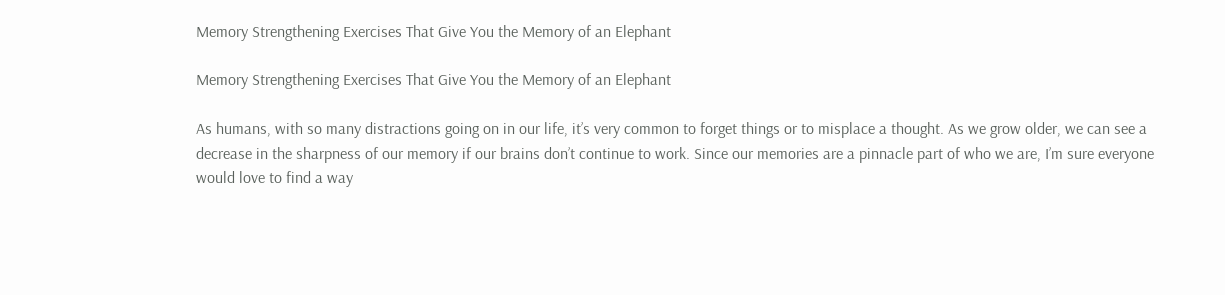Memory Strengthening Exercises That Give You the Memory of an Elephant

Memory Strengthening Exercises That Give You the Memory of an Elephant

As humans, with so many distractions going on in our life, it’s very common to forget things or to misplace a thought. As we grow older, we can see a decrease in the sharpness of our memory if our brains don’t continue to work. Since our memories are a pinnacle part of who we are, I’m sure everyone would love to find a way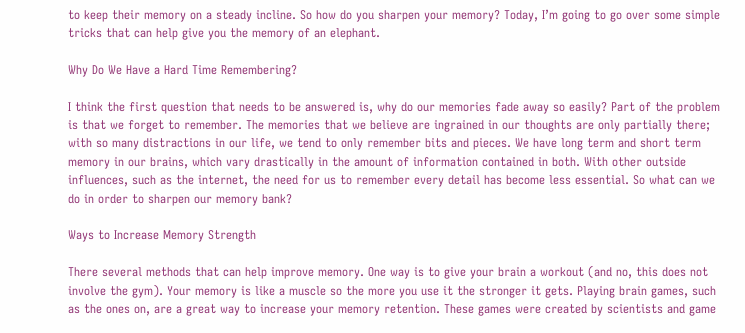to keep their memory on a steady incline. So how do you sharpen your memory? Today, I’m going to go over some simple tricks that can help give you the memory of an elephant.

Why Do We Have a Hard Time Remembering?

I think the first question that needs to be answered is, why do our memories fade away so easily? Part of the problem is that we forget to remember. The memories that we believe are ingrained in our thoughts are only partially there; with so many distractions in our life, we tend to only remember bits and pieces. We have long term and short term memory in our brains, which vary drastically in the amount of information contained in both. With other outside influences, such as the internet, the need for us to remember every detail has become less essential. So what can we do in order to sharpen our memory bank?

Ways to Increase Memory Strength

There several methods that can help improve memory. One way is to give your brain a workout (and no, this does not involve the gym). Your memory is like a muscle so the more you use it the stronger it gets. Playing brain games, such as the ones on, are a great way to increase your memory retention. These games were created by scientists and game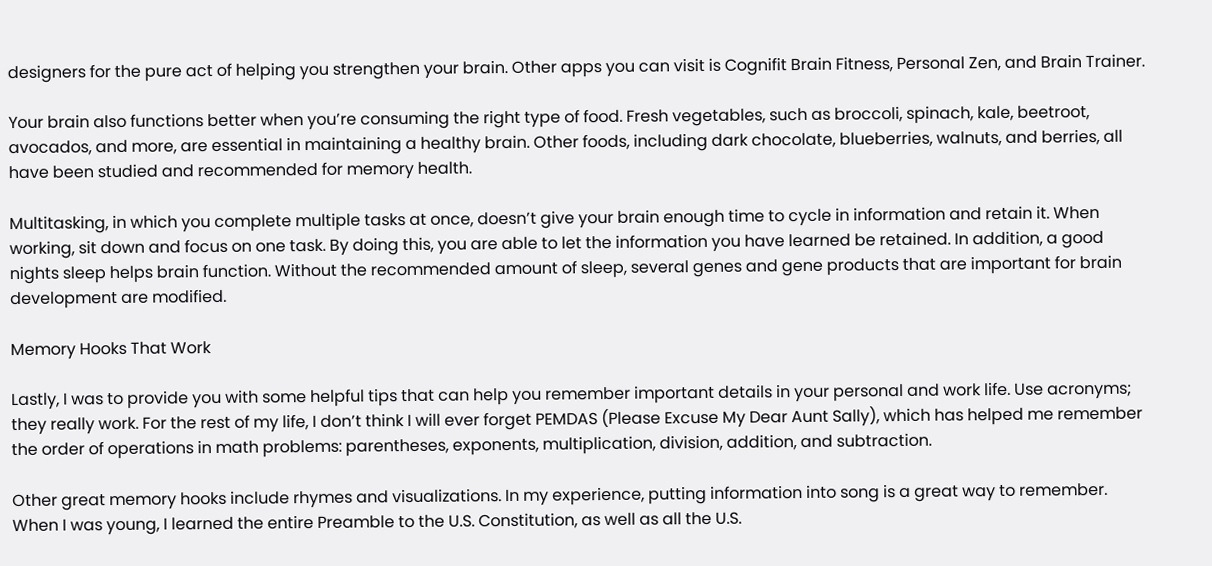designers for the pure act of helping you strengthen your brain. Other apps you can visit is Cognifit Brain Fitness, Personal Zen, and Brain Trainer.

Your brain also functions better when you’re consuming the right type of food. Fresh vegetables, such as broccoli, spinach, kale, beetroot, avocados, and more, are essential in maintaining a healthy brain. Other foods, including dark chocolate, blueberries, walnuts, and berries, all have been studied and recommended for memory health.

Multitasking, in which you complete multiple tasks at once, doesn’t give your brain enough time to cycle in information and retain it. When working, sit down and focus on one task. By doing this, you are able to let the information you have learned be retained. In addition, a good nights sleep helps brain function. Without the recommended amount of sleep, several genes and gene products that are important for brain development are modified.

Memory Hooks That Work

Lastly, I was to provide you with some helpful tips that can help you remember important details in your personal and work life. Use acronyms; they really work. For the rest of my life, I don’t think I will ever forget PEMDAS (Please Excuse My Dear Aunt Sally), which has helped me remember the order of operations in math problems: parentheses, exponents, multiplication, division, addition, and subtraction.

Other great memory hooks include rhymes and visualizations. In my experience, putting information into song is a great way to remember. When I was young, I learned the entire Preamble to the U.S. Constitution, as well as all the U.S.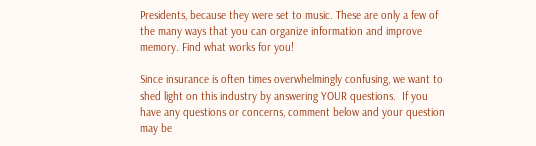Presidents, because they were set to music. These are only a few of the many ways that you can organize information and improve memory. Find what works for you!

Since insurance is often times overwhelmingly confusing, we want to shed light on this industry by answering YOUR questions.  If you have any questions or concerns, comment below and your question may be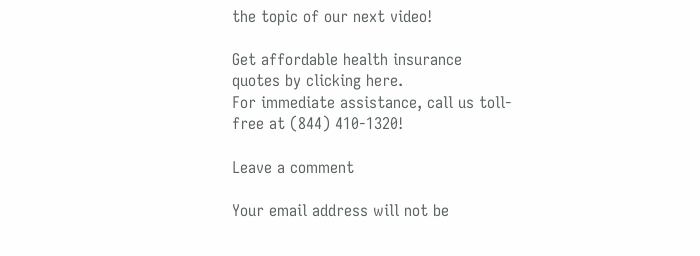the topic of our next video!

Get affordable health insurance quotes by clicking here.
For immediate assistance, call us toll-free at (844) 410-1320!

Leave a comment

Your email address will not be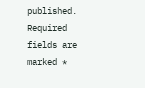published. Required fields are marked *